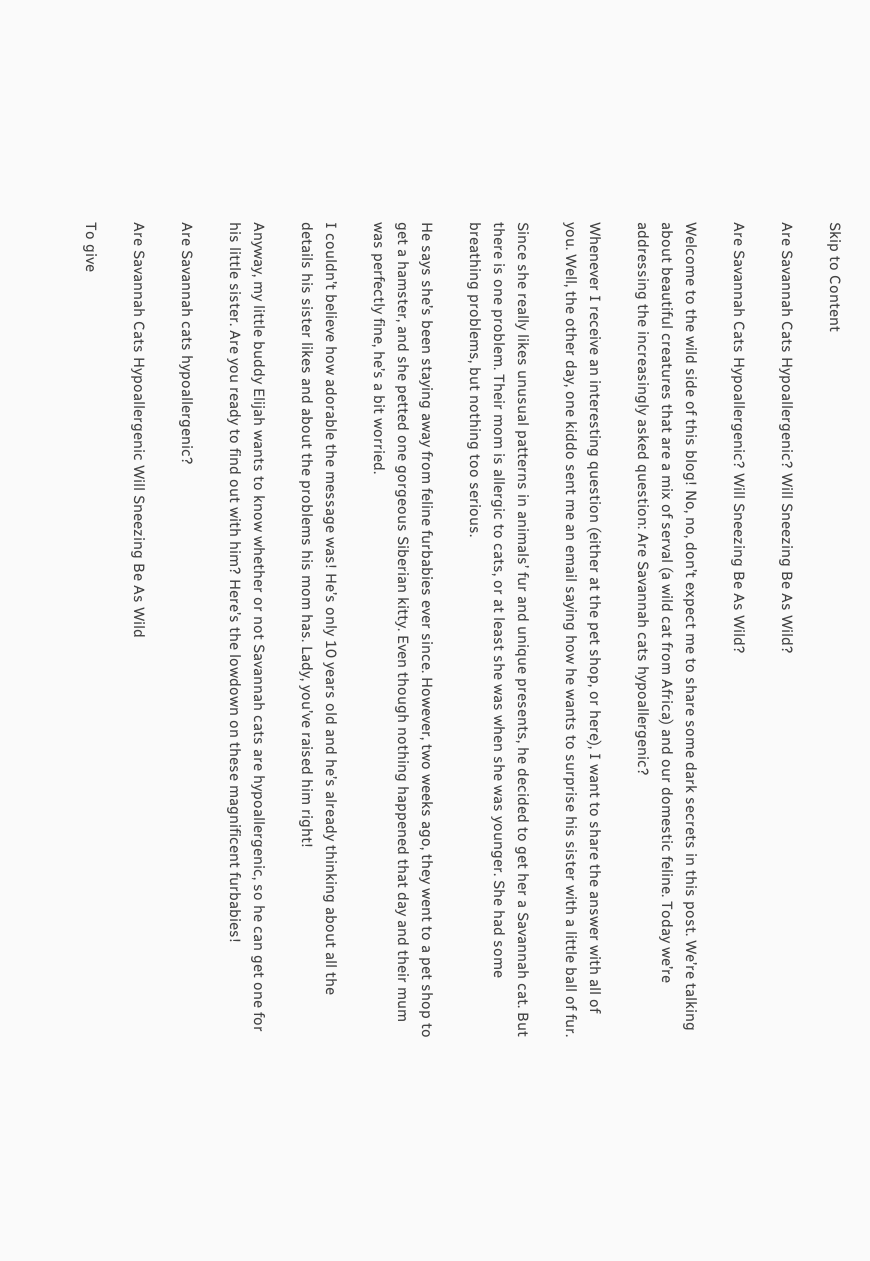Skip to Content

Are Savannah Cats Hypoallergenic? Will Sneezing Be As Wild?

Are Savannah Cats Hypoallergenic? Will Sneezing Be As Wild?

Welcome to the wild side of this blog! No, no, don’t expect me to share some dark secrets in this post. We’re talking about beautiful creatures that are a mix of serval (a wild cat from Africa) and our domestic feline. Today we’re addressing the increasingly asked question: Are Savannah cats hypoallergenic?

Whenever I receive an interesting question (either at the pet shop, or here), I want to share the answer with all of you. Well, the other day, one kiddo sent me an email saying how he wants to surprise his sister with a little ball of fur.

Since she really likes unusual patterns in animals’ fur and unique presents, he decided to get her a Savannah cat. But there is one problem. Their mom is allergic to cats, or at least she was when she was younger. She had some breathing problems, but nothing too serious.

He says she’s been staying away from feline furbabies ever since. However, two weeks ago, they went to a pet shop to get a hamster, and she petted one gorgeous Siberian kitty. Even though nothing happened that day and their mum was perfectly fine, he’s a bit worried.

I couldn’t believe how adorable the message was! He’s only 10 years old and he’s already thinking about all the details his sister likes and about the problems his mom has. Lady, you’ve raised him right!

Anyway, my little buddy Elijah wants to know whether or not Savannah cats are hypoallergenic, so he can get one for his little sister. Are you ready to find out with him? Here’s the lowdown on these magnificent furbabies!

Are Savannah cats hypoallergenic?

Are Savannah Cats Hypoallergenic Will Sneezing Be As Wild

To give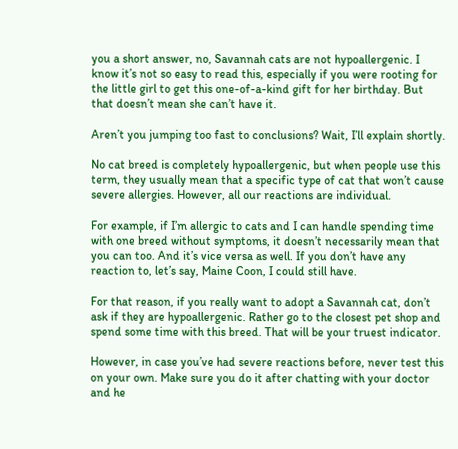you a short answer, no, Savannah cats are not hypoallergenic. I know it’s not so easy to read this, especially if you were rooting for the little girl to get this one-of-a-kind gift for her birthday. But that doesn’t mean she can’t have it.

Aren’t you jumping too fast to conclusions? Wait, I’ll explain shortly.

No cat breed is completely hypoallergenic, but when people use this term, they usually mean that a specific type of cat that won’t cause severe allergies. However, all our reactions are individual.

For example, if I’m allergic to cats and I can handle spending time with one breed without symptoms, it doesn’t necessarily mean that you can too. And it’s vice versa as well. If you don’t have any reaction to, let’s say, Maine Coon, I could still have.

For that reason, if you really want to adopt a Savannah cat, don’t ask if they are hypoallergenic. Rather go to the closest pet shop and spend some time with this breed. That will be your truest indicator.

However, in case you’ve had severe reactions before, never test this on your own. Make sure you do it after chatting with your doctor and he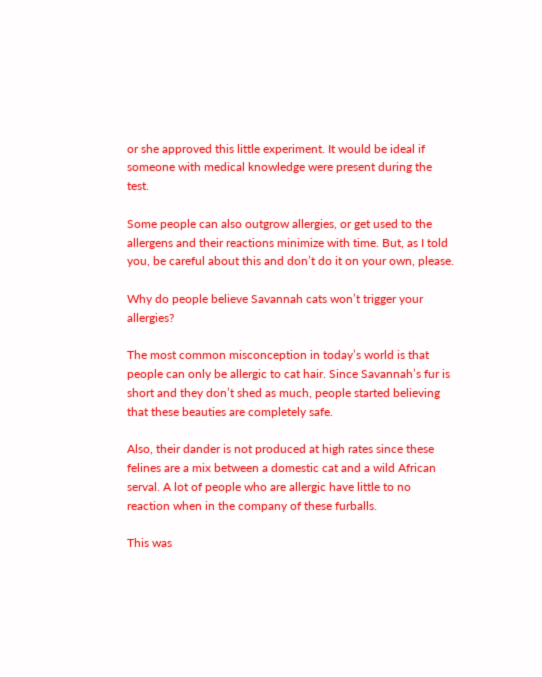or she approved this little experiment. It would be ideal if someone with medical knowledge were present during the test.

Some people can also outgrow allergies, or get used to the allergens and their reactions minimize with time. But, as I told you, be careful about this and don’t do it on your own, please.

Why do people believe Savannah cats won’t trigger your allergies?

The most common misconception in today’s world is that people can only be allergic to cat hair. Since Savannah’s fur is short and they don’t shed as much, people started believing that these beauties are completely safe.

Also, their dander is not produced at high rates since these felines are a mix between a domestic cat and a wild African serval. A lot of people who are allergic have little to no reaction when in the company of these furballs.

This was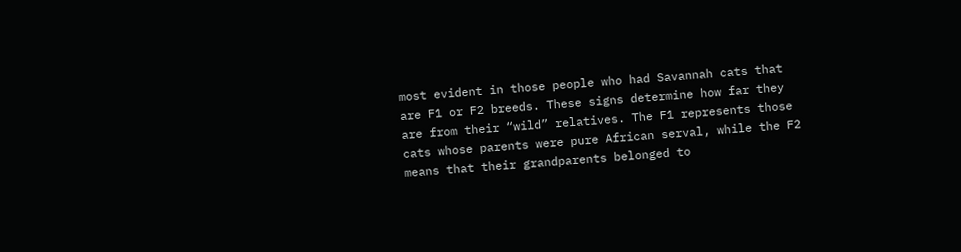most evident in those people who had Savannah cats that are F1 or F2 breeds. These signs determine how far they are from their “wild” relatives. The F1 represents those cats whose parents were pure African serval, while the F2 means that their grandparents belonged to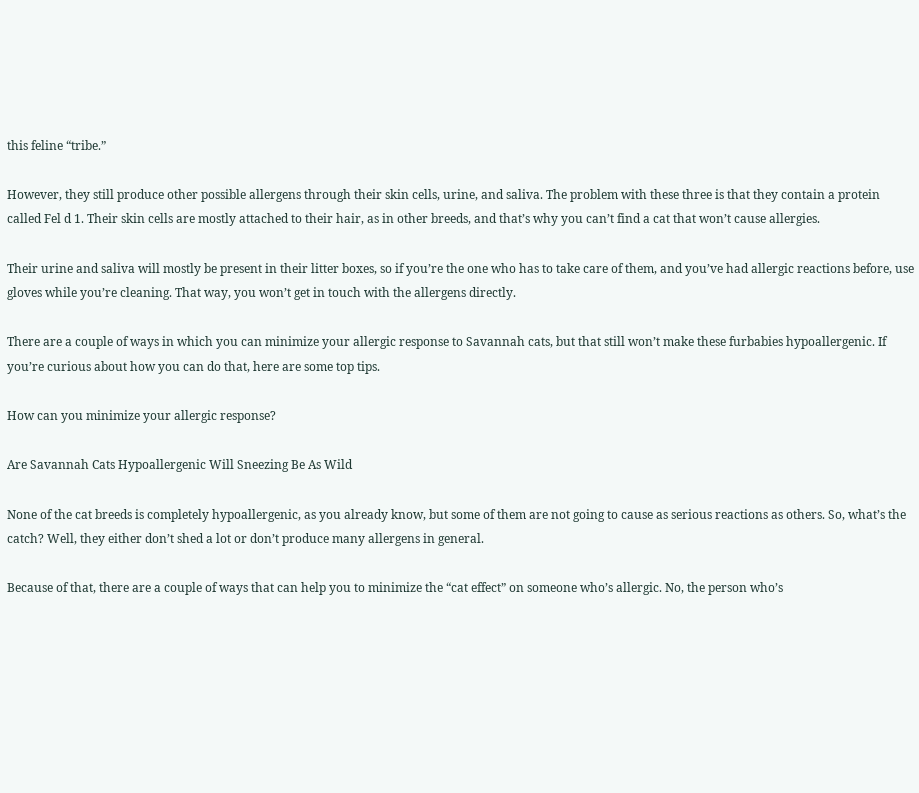this feline “tribe.”

However, they still produce other possible allergens through their skin cells, urine, and saliva. The problem with these three is that they contain a protein called Fel d 1. Their skin cells are mostly attached to their hair, as in other breeds, and that’s why you can’t find a cat that won’t cause allergies.

Their urine and saliva will mostly be present in their litter boxes, so if you’re the one who has to take care of them, and you’ve had allergic reactions before, use gloves while you’re cleaning. That way, you won’t get in touch with the allergens directly.

There are a couple of ways in which you can minimize your allergic response to Savannah cats, but that still won’t make these furbabies hypoallergenic. If you’re curious about how you can do that, here are some top tips.

How can you minimize your allergic response?

Are Savannah Cats Hypoallergenic Will Sneezing Be As Wild

None of the cat breeds is completely hypoallergenic, as you already know, but some of them are not going to cause as serious reactions as others. So, what’s the catch? Well, they either don’t shed a lot or don’t produce many allergens in general.

Because of that, there are a couple of ways that can help you to minimize the “cat effect” on someone who’s allergic. No, the person who’s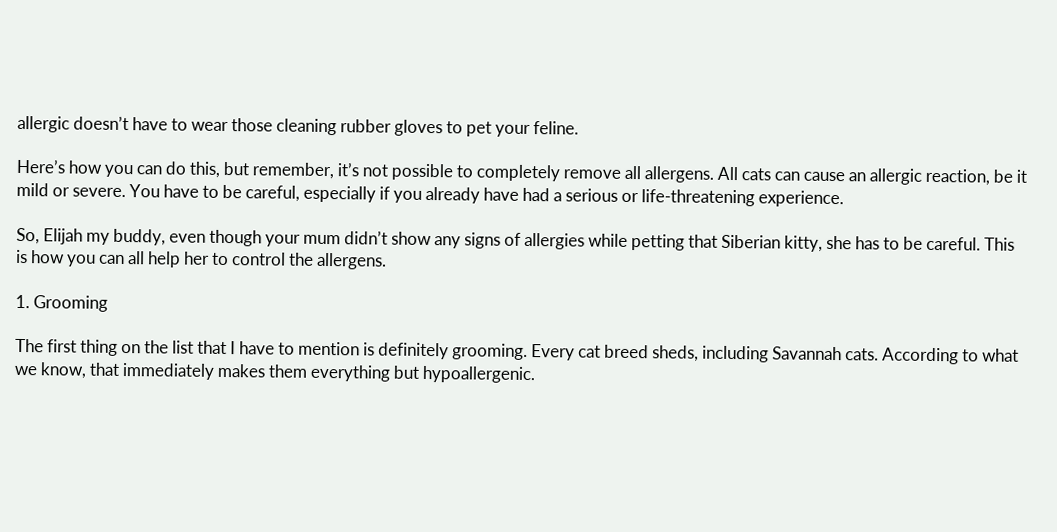allergic doesn’t have to wear those cleaning rubber gloves to pet your feline.

Here’s how you can do this, but remember, it’s not possible to completely remove all allergens. All cats can cause an allergic reaction, be it mild or severe. You have to be careful, especially if you already have had a serious or life-threatening experience.

So, Elijah my buddy, even though your mum didn’t show any signs of allergies while petting that Siberian kitty, she has to be careful. This is how you can all help her to control the allergens.

1. Grooming

The first thing on the list that I have to mention is definitely grooming. Every cat breed sheds, including Savannah cats. According to what we know, that immediately makes them everything but hypoallergenic.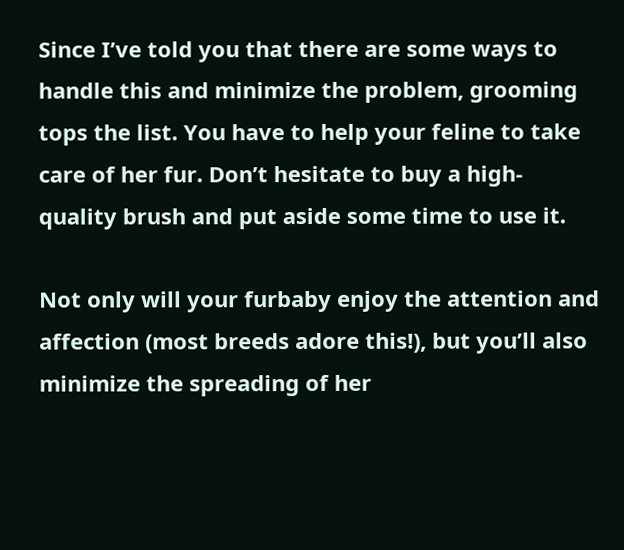Since I’ve told you that there are some ways to handle this and minimize the problem, grooming tops the list. You have to help your feline to take care of her fur. Don’t hesitate to buy a high-quality brush and put aside some time to use it.

Not only will your furbaby enjoy the attention and affection (most breeds adore this!), but you’ll also minimize the spreading of her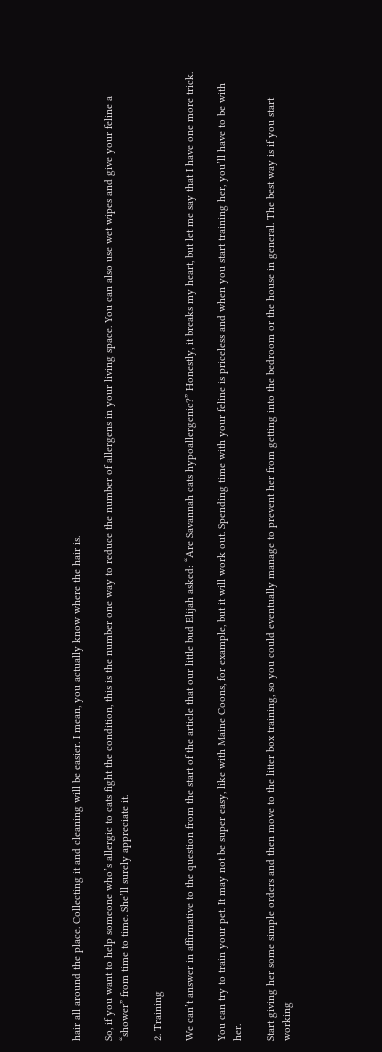hair all around the place. Collecting it and cleaning will be easier. I mean, you actually know where the hair is.

So, if you want to help someone who’s allergic to cats fight the condition, this is the number one way to reduce the number of allergens in your living space. You can also use wet wipes and give your feline a “shower” from time to time. She’ll surely appreciate it.

2. Training

We can’t answer in affirmative to the question from the start of the article that our little bud Elijah asked: “Are Savannah cats hypoallergenic?” Honestly, it breaks my heart, but let me say that I have one more trick.

You can try to train your pet. It may not be super easy, like with Maine Coons, for example, but it will work out. Spending time with your feline is priceless and when you start training her, you’ll have to be with her.

Start giving her some simple orders and then move to the litter box training, so you could eventually manage to prevent her from getting into the bedroom or the house in general. The best way is if you start working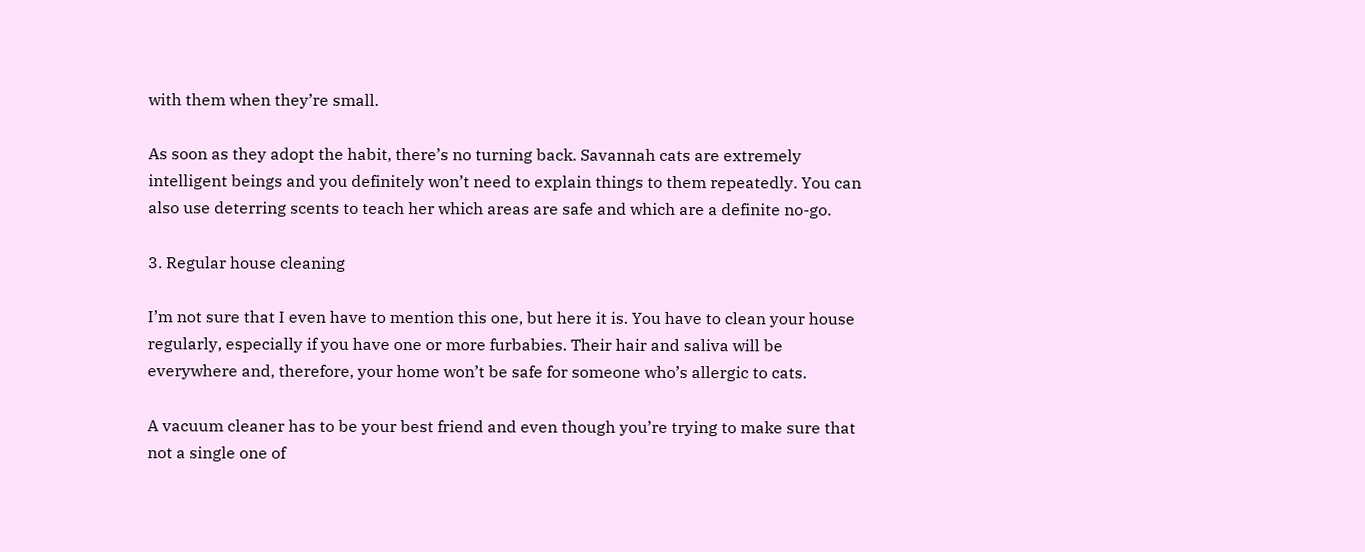with them when they’re small.

As soon as they adopt the habit, there’s no turning back. Savannah cats are extremely intelligent beings and you definitely won’t need to explain things to them repeatedly. You can also use deterring scents to teach her which areas are safe and which are a definite no-go.

3. Regular house cleaning

I’m not sure that I even have to mention this one, but here it is. You have to clean your house regularly, especially if you have one or more furbabies. Their hair and saliva will be everywhere and, therefore, your home won’t be safe for someone who’s allergic to cats.

A vacuum cleaner has to be your best friend and even though you’re trying to make sure that not a single one of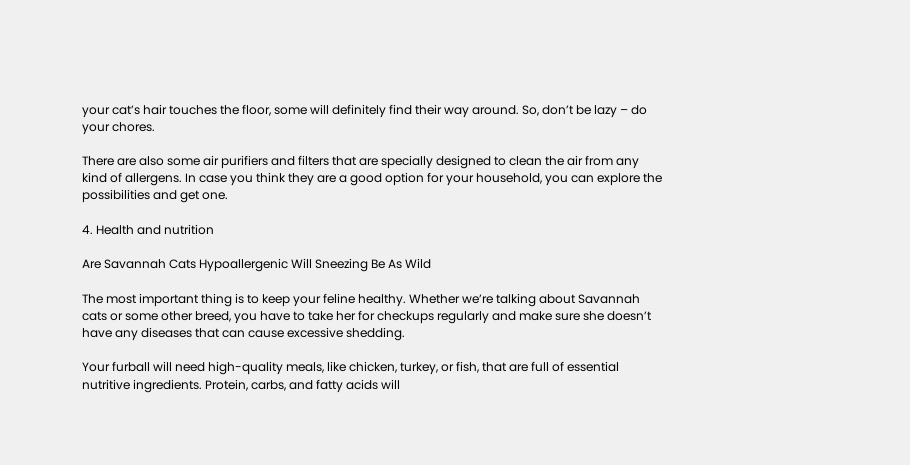your cat’s hair touches the floor, some will definitely find their way around. So, don’t be lazy – do your chores.

There are also some air purifiers and filters that are specially designed to clean the air from any kind of allergens. In case you think they are a good option for your household, you can explore the possibilities and get one.

4. Health and nutrition

Are Savannah Cats Hypoallergenic Will Sneezing Be As Wild

The most important thing is to keep your feline healthy. Whether we’re talking about Savannah cats or some other breed, you have to take her for checkups regularly and make sure she doesn’t have any diseases that can cause excessive shedding.

Your furball will need high-quality meals, like chicken, turkey, or fish, that are full of essential nutritive ingredients. Protein, carbs, and fatty acids will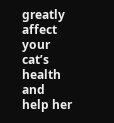greatly affect your cat’s health and help her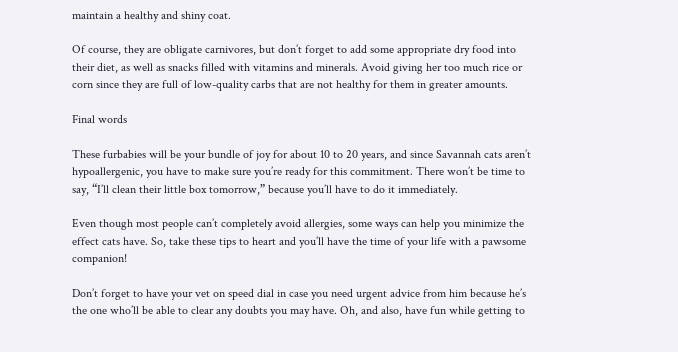maintain a healthy and shiny coat.

Of course, they are obligate carnivores, but don’t forget to add some appropriate dry food into their diet, as well as snacks filled with vitamins and minerals. Avoid giving her too much rice or corn since they are full of low-quality carbs that are not healthy for them in greater amounts.

Final words

These furbabies will be your bundle of joy for about 10 to 20 years, and since Savannah cats aren’t hypoallergenic, you have to make sure you’re ready for this commitment. There won’t be time to say, “I’ll clean their little box tomorrow,” because you’ll have to do it immediately.

Even though most people can’t completely avoid allergies, some ways can help you minimize the effect cats have. So, take these tips to heart and you’ll have the time of your life with a pawsome companion!

Don’t forget to have your vet on speed dial in case you need urgent advice from him because he’s the one who’ll be able to clear any doubts you may have. Oh, and also, have fun while getting to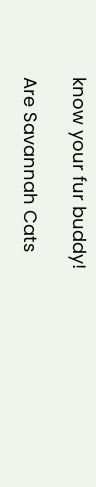know your fur buddy!

Are Savannah Cats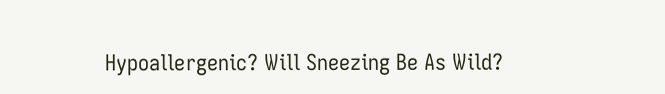Hypoallergenic? Will Sneezing Be As Wild?